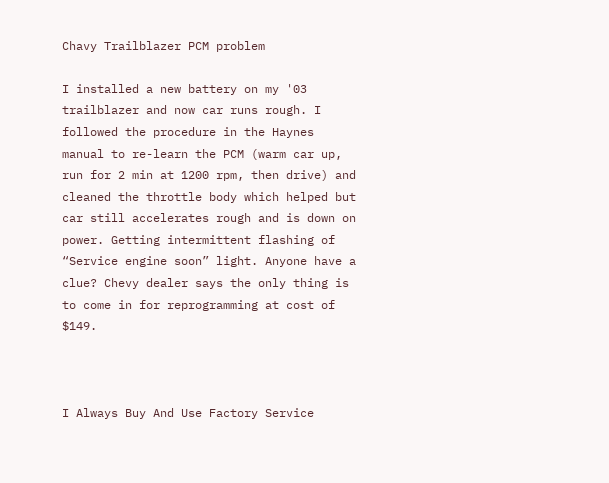Chavy Trailblazer PCM problem

I installed a new battery on my '03 trailblazer and now car runs rough. I followed the procedure in the Haynes manual to re-learn the PCM (warm car up, run for 2 min at 1200 rpm, then drive) and cleaned the throttle body which helped but car still accelerates rough and is down on power. Getting intermittent flashing of “Service engine soon” light. Anyone have a clue? Chevy dealer says the only thing is to come in for reprogramming at cost of $149.



I Always Buy And Use Factory Service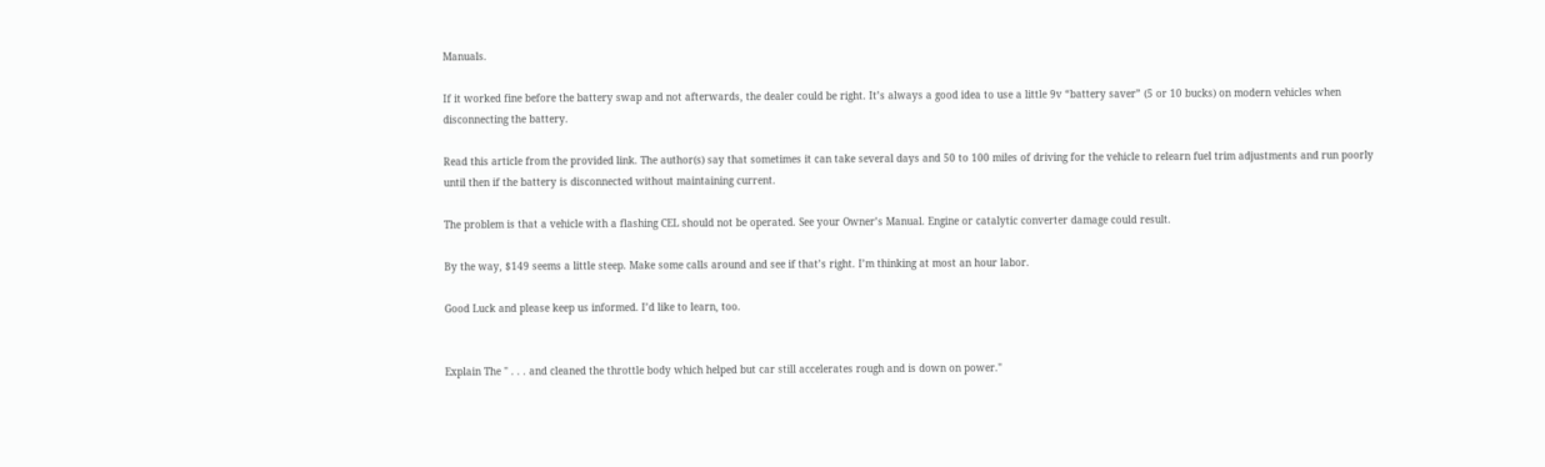Manuals.

If it worked fine before the battery swap and not afterwards, the dealer could be right. It’s always a good idea to use a little 9v “battery saver” (5 or 10 bucks) on modern vehicles when disconnecting the battery.

Read this article from the provided link. The author(s) say that sometimes it can take several days and 50 to 100 miles of driving for the vehicle to relearn fuel trim adjustments and run poorly until then if the battery is disconnected without maintaining current.

The problem is that a vehicle with a flashing CEL should not be operated. See your Owner’s Manual. Engine or catalytic converter damage could result.

By the way, $149 seems a little steep. Make some calls around and see if that’s right. I’m thinking at most an hour labor.

Good Luck and please keep us informed. I’d like to learn, too.


Explain The " . . . and cleaned the throttle body which helped but car still accelerates rough and is down on power."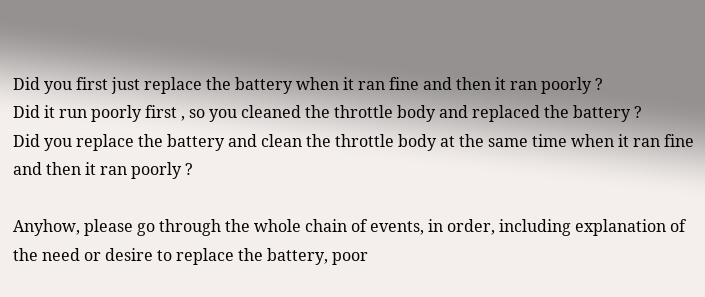Did you first just replace the battery when it ran fine and then it ran poorly ?
Did it run poorly first , so you cleaned the throttle body and replaced the battery ?
Did you replace the battery and clean the throttle body at the same time when it ran fine and then it ran poorly ?

Anyhow, please go through the whole chain of events, in order, including explanation of the need or desire to replace the battery, poor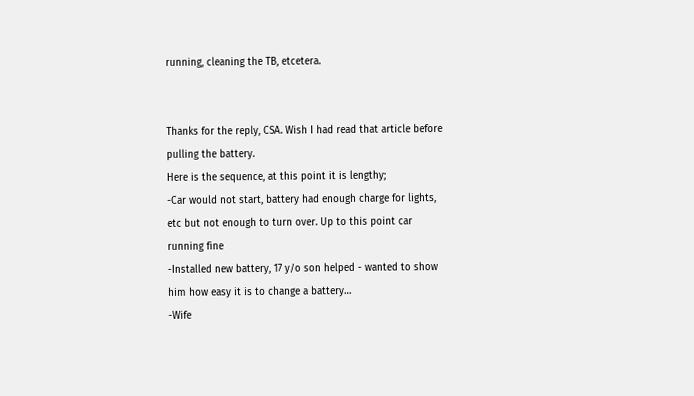running, cleaning the TB, etcetera.


Thanks for the reply, CSA. Wish I had read that article before pulling the battery.
Here is the sequence, at this point it is lengthy;
-Car would not start, battery had enough charge for lights, etc but not enough to turn over. Up to this point car running fine
-Installed new battery, 17 y/o son helped - wanted to show him how easy it is to change a battery…
-Wife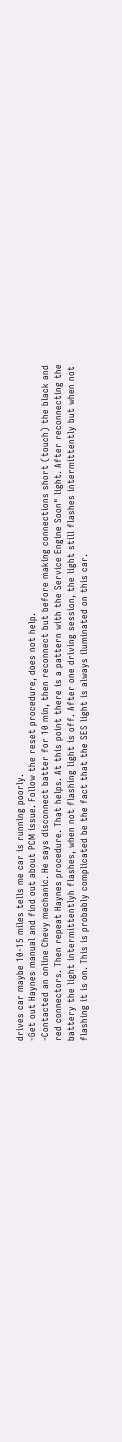drives car maybe 10-15 miles tells me car is running poorly.
-Get out Haynes manual and find out about PCM issue. Follow the reset procedure, does not help.
-Contacted an online Chevy mechanic. He says disconnect batter for 10 min, then reconnect but before making connections short (touch) the black and red connectors. Then repeat Haynes procedure. That helps. At this point there is a pattern with the Service Engine Soon" light. After reconnecting the battery the light intermittentlyh flashes, when not flashing light is off. After one driving session, the light still flashes intermittently but when not flashing it is on. This is probably complicated be the fact that the SES light is always iluminated on this car.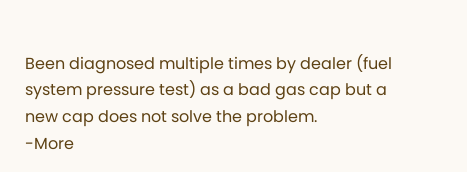Been diagnosed multiple times by dealer (fuel system pressure test) as a bad gas cap but a new cap does not solve the problem.
-More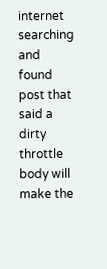internet searching and found post that said a dirty throttle body will make the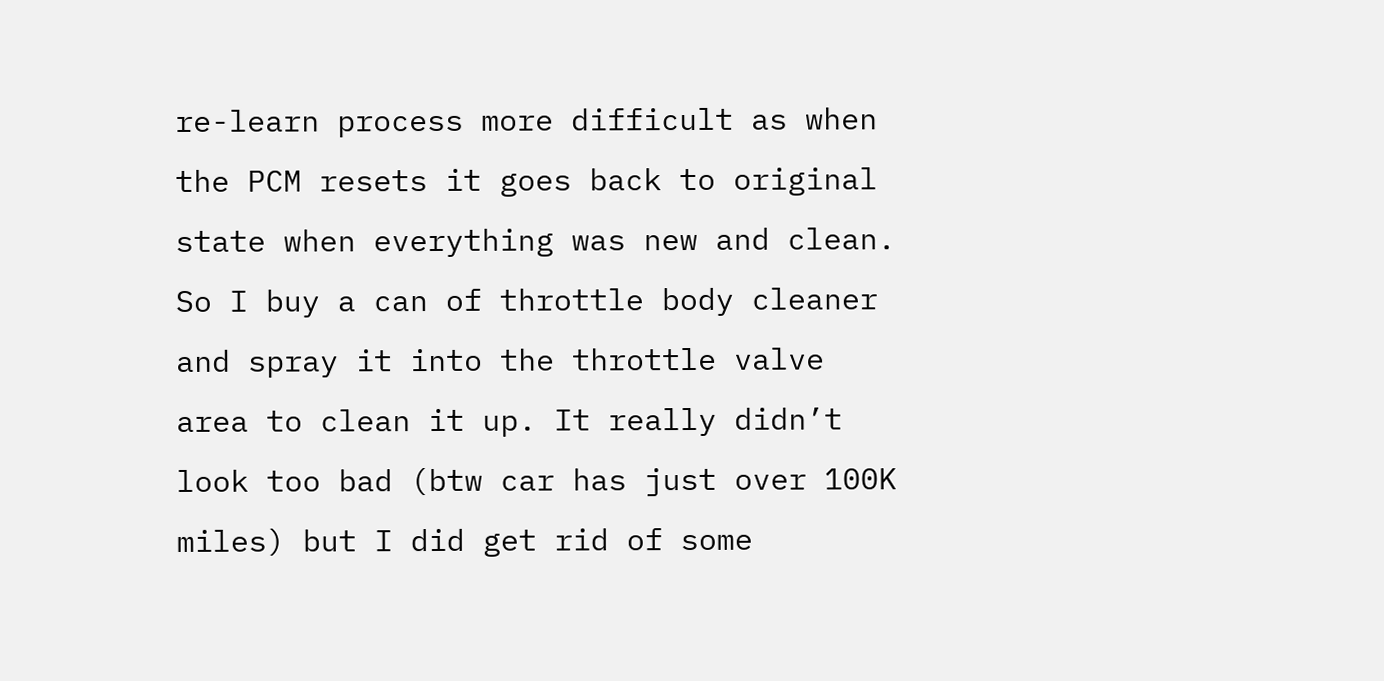re-learn process more difficult as when the PCM resets it goes back to original state when everything was new and clean. So I buy a can of throttle body cleaner and spray it into the throttle valve area to clean it up. It really didn’t look too bad (btw car has just over 100K miles) but I did get rid of some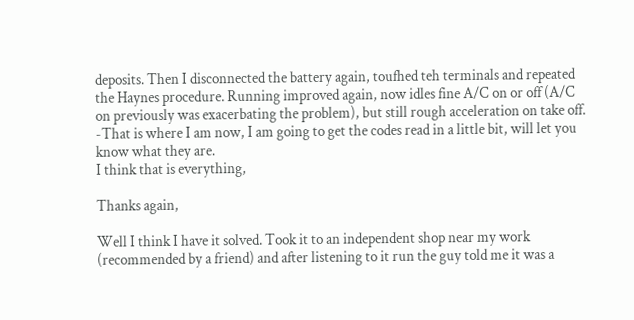deposits. Then I disconnected the battery again, toufhed teh terminals and repeated the Haynes procedure. Running improved again, now idles fine A/C on or off (A/C on previously was exacerbating the problem), but still rough acceleration on take off.
-That is where I am now, I am going to get the codes read in a little bit, will let you know what they are.
I think that is everything,

Thanks again,

Well I think I have it solved. Took it to an independent shop near my work (recommended by a friend) and after listening to it run the guy told me it was a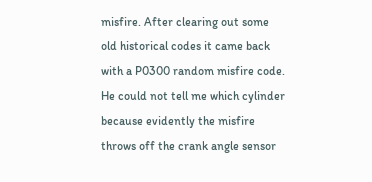misfire. After clearing out some old historical codes it came back with a P0300 random misfire code. He could not tell me which cylinder because evidently the misfire throws off the crank angle sensor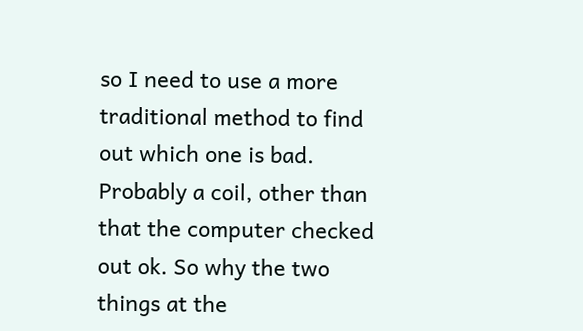so I need to use a more traditional method to find out which one is bad. Probably a coil, other than that the computer checked out ok. So why the two things at the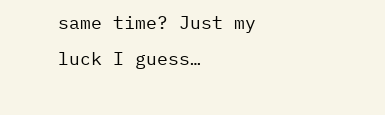same time? Just my luck I guess…